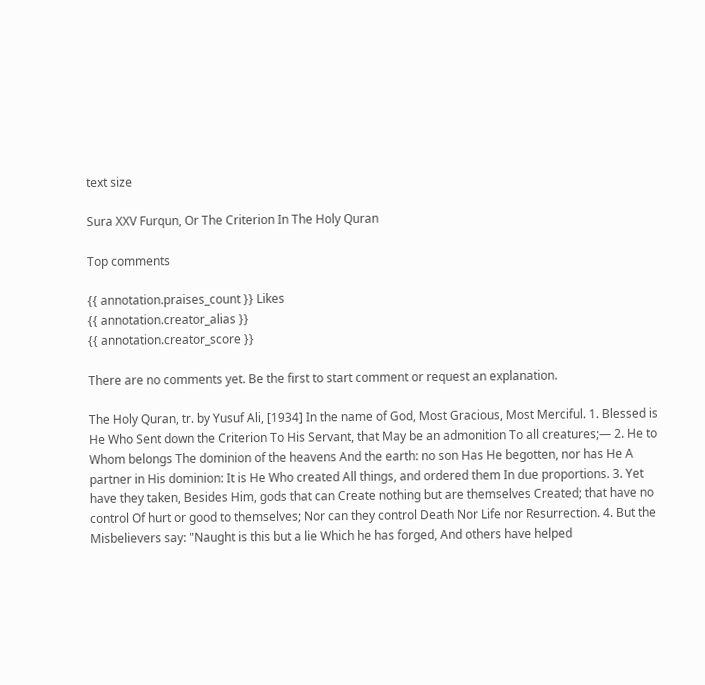text size

Sura XXV Furqun, Or The Criterion In The Holy Quran

Top comments

{{ annotation.praises_count }} Likes
{{ annotation.creator_alias }}
{{ annotation.creator_score }}

There are no comments yet. Be the first to start comment or request an explanation.

The Holy Quran, tr. by Yusuf Ali, [1934] In the name of God, Most Gracious, Most Merciful. 1. Blessed is He Who Sent down the Criterion To His Servant, that May be an admonition To all creatures;— 2. He to Whom belongs The dominion of the heavens And the earth: no son Has He begotten, nor has He A partner in His dominion: It is He Who created All things, and ordered them In due proportions. 3. Yet have they taken, Besides Him, gods that can Create nothing but are themselves Created; that have no control Of hurt or good to themselves; Nor can they control Death Nor Life nor Resurrection. 4. But the Misbelievers say: "Naught is this but a lie Which he has forged, And others have helped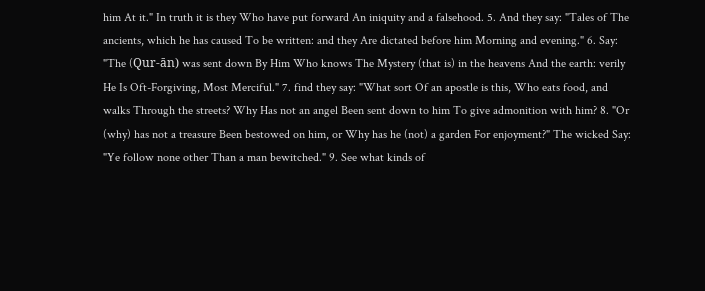him At it." In truth it is they Who have put forward An iniquity and a falsehood. 5. And they say: "Tales of The ancients, which he has caused To be written: and they Are dictated before him Morning and evening." 6. Say: "The (Qur-ān) was sent down By Him Who knows The Mystery (that is) in the heavens And the earth: verily He Is Oft-Forgiving, Most Merciful." 7. find they say: "What sort Of an apostle is this, Who eats food, and walks Through the streets? Why Has not an angel Been sent down to him To give admonition with him? 8. "Or (why) has not a treasure Been bestowed on him, or Why has he (not) a garden For enjoyment?" The wicked Say: "Ye follow none other Than a man bewitched." 9. See what kinds of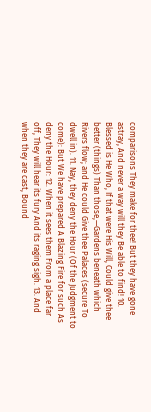comparisons They make for thee! But they have gone astray, And never a way will they Be able to find! 10. Blessed is He Who, If that were His Will, Could give thee better (things) Than those,—Gardens beneath which Rivers flow; and He could Give thee Palaces (secure To dwell in). 11. Nay, they deny the Hour (Of the Judgment to come): But We have prepared A Blazing Fire for such As deny the Hour: 12. When it sees them From a place far off, They will hear its fury And its raging sigh. 13. And when they are cast, Bound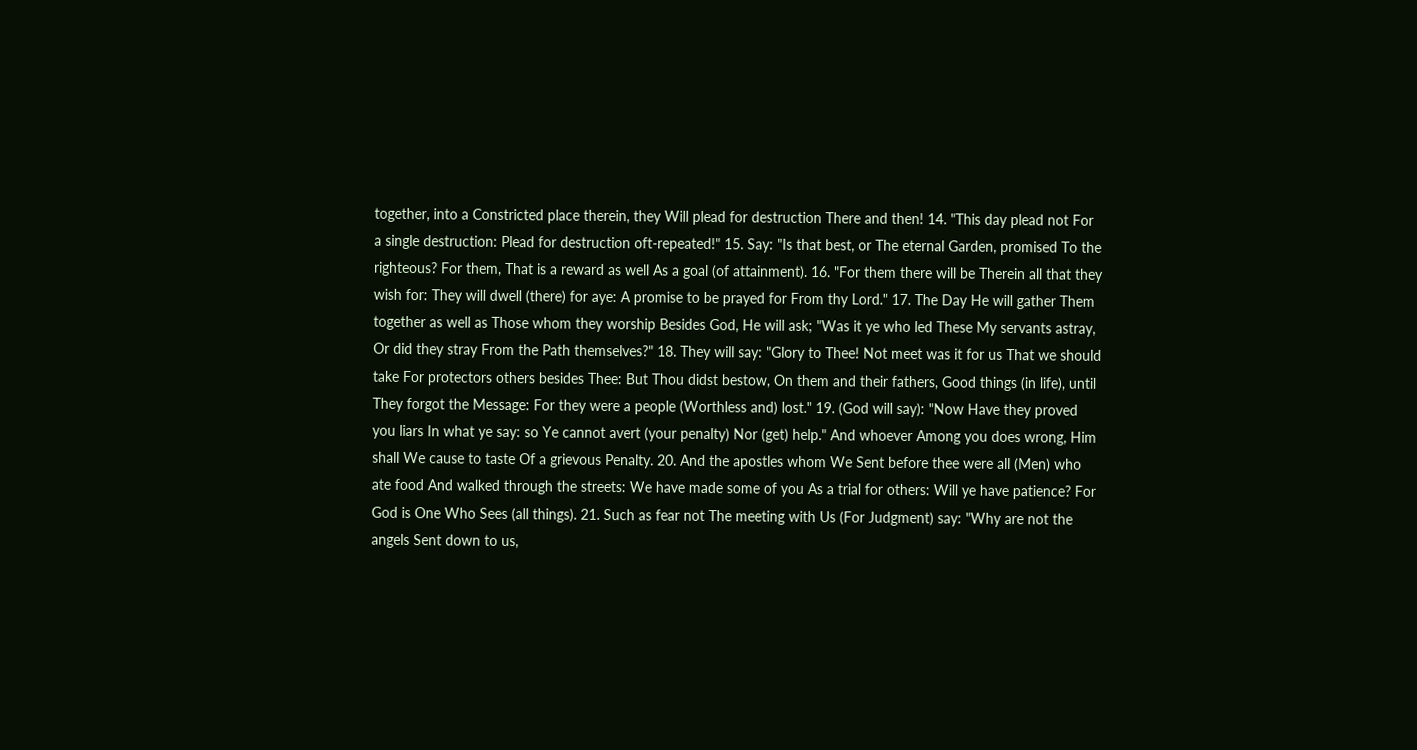together, into a Constricted place therein, they Will plead for destruction There and then! 14. "This day plead not For a single destruction: Plead for destruction oft-repeated!" 15. Say: "Is that best, or The eternal Garden, promised To the righteous? For them, That is a reward as well As a goal (of attainment). 16. "For them there will be Therein all that they wish for: They will dwell (there) for aye: A promise to be prayed for From thy Lord." 17. The Day He will gather Them together as well as Those whom they worship Besides God, He will ask; "Was it ye who led These My servants astray, Or did they stray From the Path themselves?" 18. They will say: "Glory to Thee! Not meet was it for us That we should take For protectors others besides Thee: But Thou didst bestow, On them and their fathers, Good things (in life), until They forgot the Message: For they were a people (Worthless and) lost." 19. (God will say): "Now Have they proved you liars In what ye say: so Ye cannot avert (your penalty) Nor (get) help." And whoever Among you does wrong, Him shall We cause to taste Of a grievous Penalty. 20. And the apostles whom We Sent before thee were all (Men) who ate food And walked through the streets: We have made some of you As a trial for others: Will ye have patience? For God is One Who Sees (all things). 21. Such as fear not The meeting with Us (For Judgment) say: "Why are not the angels Sent down to us,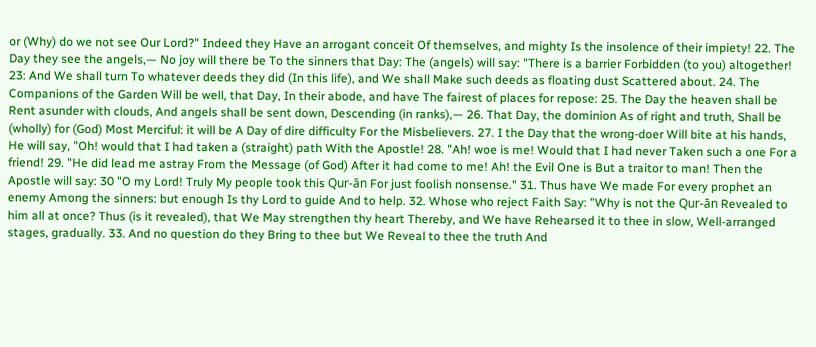or (Why) do we not see Our Lord?" Indeed they Have an arrogant conceit Of themselves, and mighty Is the insolence of their impiety! 22. The Day they see the angels,— No joy will there be To the sinners that Day: The (angels) will say: "There is a barrier Forbidden (to you) altogether! 23: And We shall turn To whatever deeds they did (In this life), and We shall Make such deeds as floating dust Scattered about. 24. The Companions of the Garden Will be well, that Day, In their abode, and have The fairest of places for repose: 25. The Day the heaven shall be Rent asunder with clouds, And angels shall be sent down, Descending (in ranks),— 26. That Day, the dominion As of right and truth, Shall be (wholly) for (God) Most Merciful: it will be A Day of dire difficulty For the Misbelievers. 27. I the Day that the wrong-doer Will bite at his hands, He will say, "Oh! would that I had taken a (straight) path With the Apostle! 28. "Ah! woe is me! Would that I had never Taken such a one For a friend! 29. "He did lead me astray From the Message (of God) After it had come to me! Ah! the Evil One is But a traitor to man! Then the Apostle will say: 30 "O my Lord! Truly My people took this Qur-ān For just foolish nonsense." 31. Thus have We made For every prophet an enemy Among the sinners: but enough Is thy Lord to guide And to help. 32. Whose who reject Faith Say: "Why is not the Qur-ān Revealed to him all at once? Thus (is it revealed), that We May strengthen thy heart Thereby, and We have Rehearsed it to thee in slow, Well-arranged stages, gradually. 33. And no question do they Bring to thee but We Reveal to thee the truth And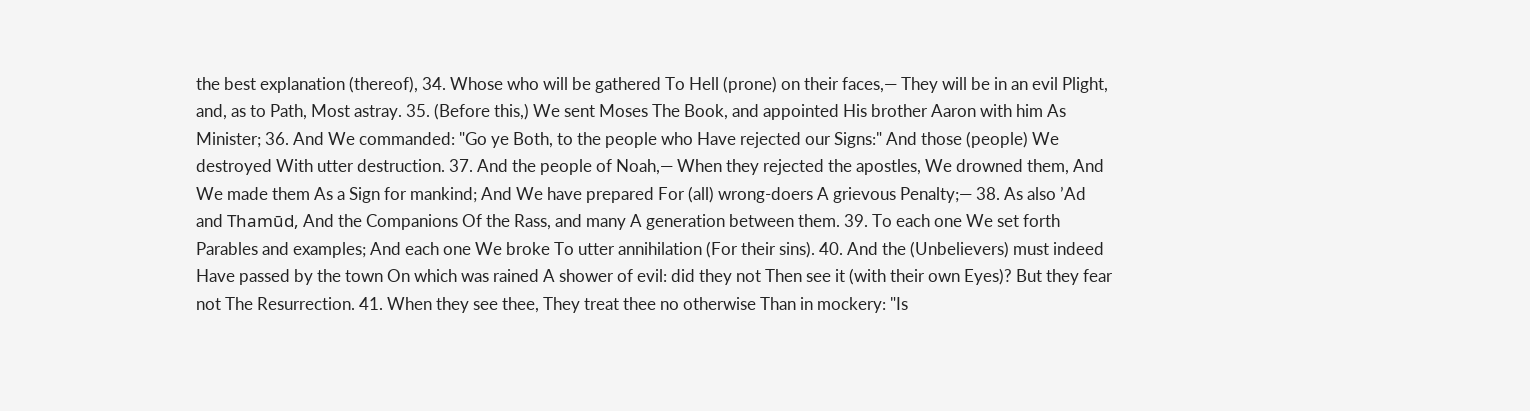the best explanation (thereof), 34. Whose who will be gathered To Hell (prone) on their faces,— They will be in an evil Plight, and, as to Path, Most astray. 35. (Before this,) We sent Moses The Book, and appointed His brother Aaron with him As Minister; 36. And We commanded: "Go ye Both, to the people who Have rejected our Signs:" And those (people) We destroyed With utter destruction. 37. And the people of Noah,— When they rejected the apostles, We drowned them, And We made them As a Sign for mankind; And We have prepared For (all) wrong-doers A grievous Penalty;— 38. As also ’Ad and Thamūd, And the Companions Of the Rass, and many A generation between them. 39. To each one We set forth Parables and examples; And each one We broke To utter annihilation (For their sins). 40. And the (Unbelievers) must indeed Have passed by the town On which was rained A shower of evil: did they not Then see it (with their own Eyes)? But they fear not The Resurrection. 41. When they see thee, They treat thee no otherwise Than in mockery: "Is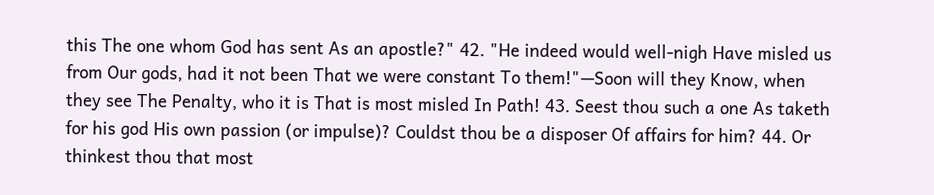this The one whom God has sent As an apostle?" 42. "He indeed would well-nigh Have misled us from Our gods, had it not been That we were constant To them!"—Soon will they Know, when they see The Penalty, who it is That is most misled In Path! 43. Seest thou such a one As taketh for his god His own passion (or impulse)? Couldst thou be a disposer Of affairs for him? 44. Or thinkest thou that most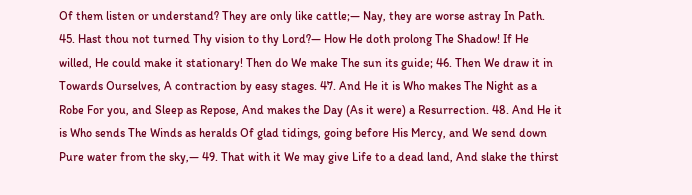Of them listen or understand? They are only like cattle;— Nay, they are worse astray In Path. 45. Hast thou not turned Thy vision to thy Lord?— How He doth prolong The Shadow! If He willed, He could make it stationary! Then do We make The sun its guide; 46. Then We draw it in Towards Ourselves, A contraction by easy stages. 47. And He it is Who makes The Night as a Robe For you, and Sleep as Repose, And makes the Day (As it were) a Resurrection. 48. And He it is Who sends The Winds as heralds Of glad tidings, going before His Mercy, and We send down Pure water from the sky,— 49. That with it We may give Life to a dead land, And slake the thirst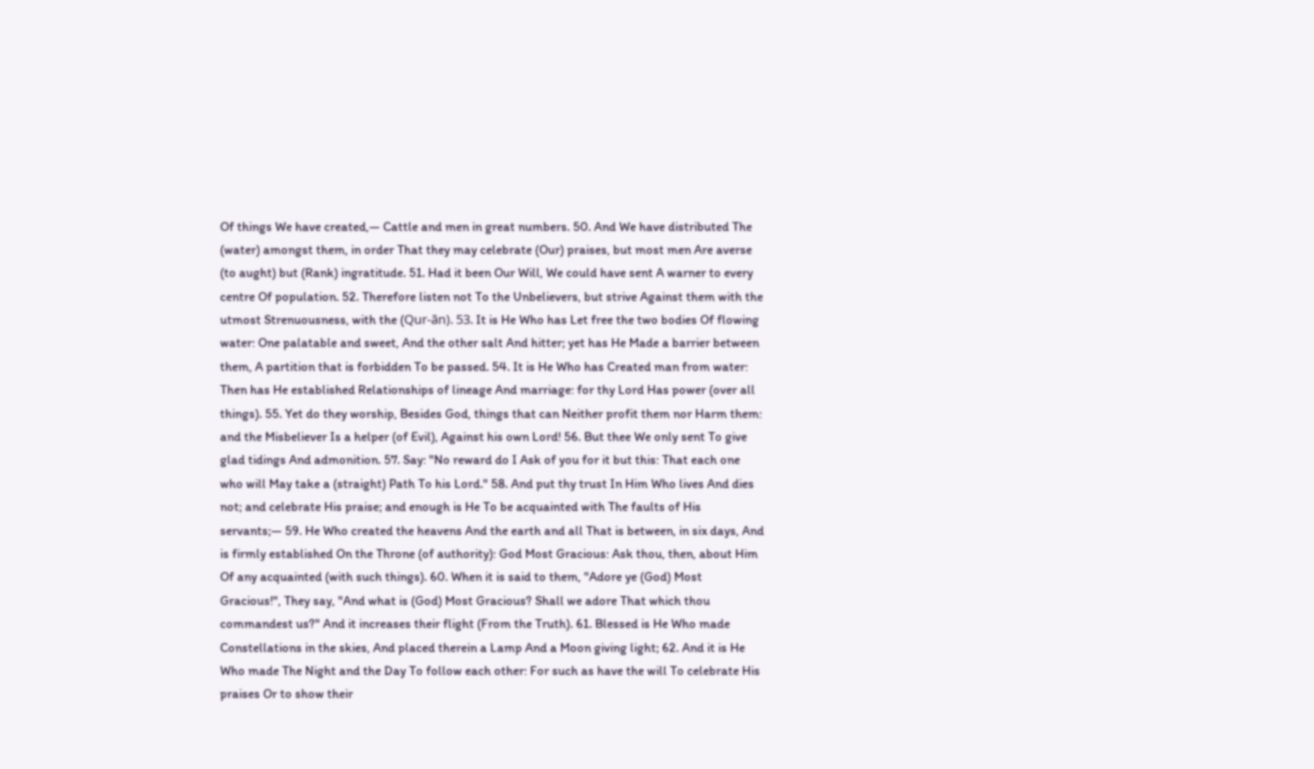Of things We have created,— Cattle and men in great numbers. 50. And We have distributed The (water) amongst them, in order That they may celebrate (Our) praises, but most men Are averse (to aught) but (Rank) ingratitude. 51. Had it been Our Will, We could have sent A warner to every centre Of population. 52. Therefore listen not To the Unbelievers, but strive Against them with the utmost Strenuousness, with the (Qur-ān). 53. It is He Who has Let free the two bodies Of flowing water: One palatable and sweet, And the other salt And hitter; yet has He Made a barrier between them, A partition that is forbidden To be passed. 54. It is He Who has Created man from water: Then has He established Relationships of lineage And marriage: for thy Lord Has power (over all things). 55. Yet do they worship, Besides God, things that can Neither profit them nor Harm them: and the Misbeliever Is a helper (of Evil), Against his own Lord! 56. But thee We only sent To give glad tidings And admonition. 57. Say: "No reward do I Ask of you for it but this: That each one who will May take a (straight) Path To his Lord." 58. And put thy trust In Him Who lives And dies not; and celebrate His praise; and enough is He To be acquainted with The faults of His servants;— 59. He Who created the heavens And the earth and all That is between, in six days, And is firmly established On the Throne (of authority): God Most Gracious: Ask thou, then, about Him Of any acquainted (with such things). 60. When it is said to them, "Adore ye (God) Most Gracious!", They say, "And what is (God) Most Gracious? Shall we adore That which thou commandest us?" And it increases their flight (From the Truth). 61. Blessed is He Who made Constellations in the skies, And placed therein a Lamp And a Moon giving light; 62. And it is He Who made The Night and the Day To follow each other: For such as have the will To celebrate His praises Or to show their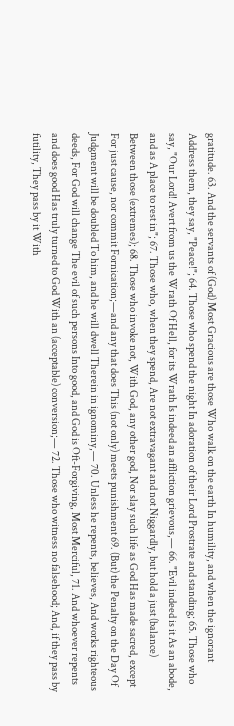gratitude. 63. And the servants of (God) Most Gracious are those Who walk on the earth In humility, and when the ignorant Address them, they say, "Peace!"; 64. Those who spend the night In adoration of their Lord Prostrate and standing; 65. Those who say, "Our Lord! Avert from us the Wrath Of Hell, for its Wrath Is indeed an affliction grievous,— 66. "Evil indeed is it As an abode, and as A place to rest in"; 67. Those who, when they spend, Are not extravagant and not Niggardly, but hold a just (balance) Between those (extremes); 68. Those who invoke not, With God, any other god, Nor slay such life as God Has made sacred, except For just cause, nor commit Fornication;—and any that does This (not only) meets punishment 69. (But) the Penalty on the Day Of Judgment will be doubled To him, and he will dwell Therein in ignominy,— 70. Unless he repents, believes, And works righteous deeds, For God will change The evil of such persons Into good, and God is Oft-Forgiving, Most Merciful, 71. And whoever repents and does good Has truly turned to God With an (acceptable) conversion;— 72. Those who witness no falsehood; And, if they pass by futility, They pass by it With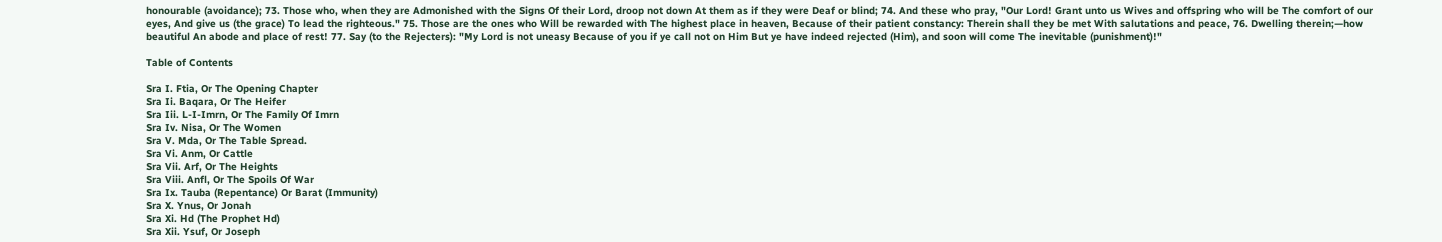honourable (avoidance); 73. Those who, when they are Admonished with the Signs Of their Lord, droop not down At them as if they were Deaf or blind; 74. And these who pray, "Our Lord! Grant unto us Wives and offspring who will be The comfort of our eyes, And give us (the grace) To lead the righteous." 75. Those are the ones who Will be rewarded with The highest place in heaven, Because of their patient constancy: Therein shall they be met With salutations and peace, 76. Dwelling therein;—how beautiful An abode and place of rest! 77. Say (to the Rejecters): "My Lord is not uneasy Because of you if ye call not on Him But ye have indeed rejected (Him), and soon will come The inevitable (punishment)!"

Table of Contents

Sra I. Ftia, Or The Opening Chapter
Sra Ii. Baqara, Or The Heifer
Sra Iii. L-I-Imrn, Or The Family Of Imrn
Sra Iv. Nisa, Or The Women
Sra V. Mda, Or The Table Spread.
Sra Vi. Anm, Or Cattle
Sra Vii. Arf, Or The Heights
Sra Viii. Anfl, Or The Spoils Of War
Sra Ix. Tauba (Repentance) Or Barat (Immunity)
Sra X. Ynus, Or Jonah
Sra Xi. Hd (The Prophet Hd)
Sra Xii. Ysuf, Or Joseph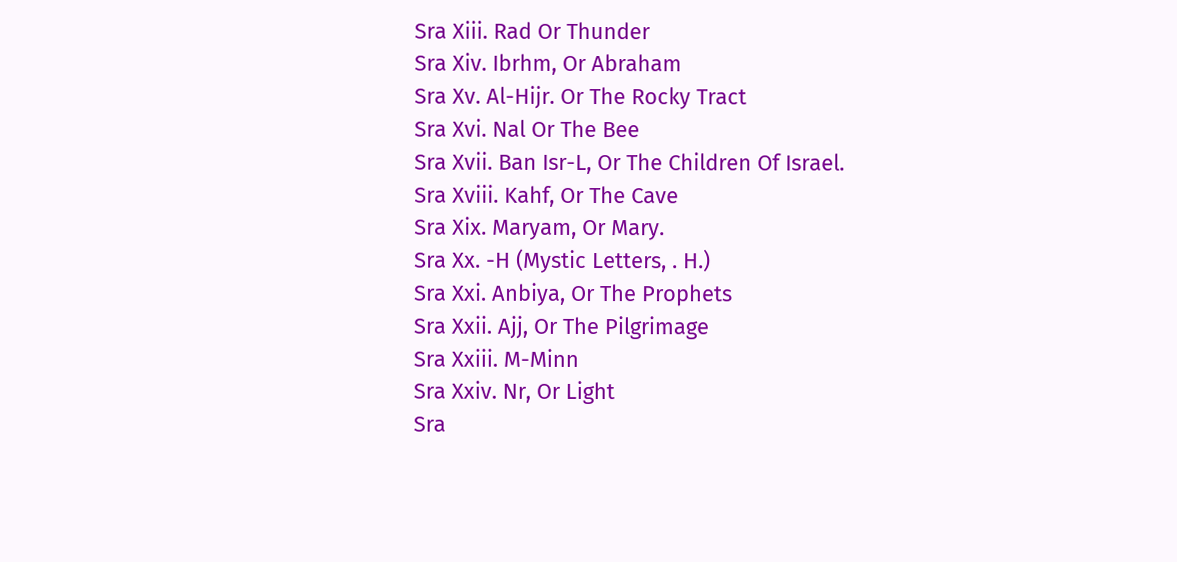Sra Xiii. Rad Or Thunder
Sra Xiv. Ibrhm, Or Abraham
Sra Xv. Al-Hijr. Or The Rocky Tract
Sra Xvi. Nal Or The Bee
Sra Xvii. Ban Isr-L, Or The Children Of Israel.
Sra Xviii. Kahf, Or The Cave
Sra Xix. Maryam, Or Mary.
Sra Xx. -H (Mystic Letters, . H.)
Sra Xxi. Anbiya, Or The Prophets
Sra Xxii. Ajj, Or The Pilgrimage
Sra Xxiii. M-Minn
Sra Xxiv. Nr, Or Light
Sra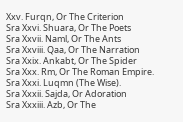Xxv. Furqn, Or The Criterion
Sra Xxvi. Shuara, Or The Poets
Sra Xxvii. Naml, Or The Ants
Sra Xxviii. Qaa, Or The Narration
Sra Xxix. Ankabt, Or The Spider
Sra Xxx. Rm, Or The Roman Empire.
Sra Xxxi. Luqmn (The Wise).
Sra Xxxii. Sajda, Or Adoration
Sra Xxxiii. Azb, Or The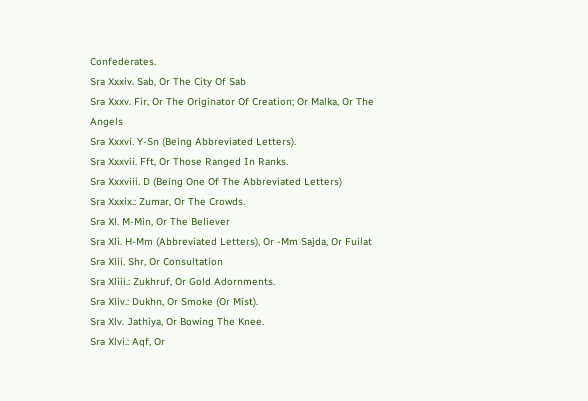Confederates.
Sra Xxxiv. Sab, Or The City Of Sab
Sra Xxxv. Fir, Or The Originator Of Creation; Or Malka, Or The Angels
Sra Xxxvi. Y-Sn (Being Abbreviated Letters).
Sra Xxxvii. Fft, Or Those Ranged In Ranks.
Sra Xxxviii. D (Being One Of The Abbreviated Letters)
Sra Xxxix.: Zumar, Or The Crowds.
Sra Xl. M-Min, Or The Believer
Sra Xli. H-Mm (Abbreviated Letters), Or -Mm Sajda, Or Fuilat
Sra Xlii. Shr, Or Consultation
Sra Xliii.: Zukhruf, Or Gold Adornments.
Sra Xliv.: Dukhn, Or Smoke (Or Mist).
Sra Xlv. Jathiya, Or Bowing The Knee.
Sra Xlvi.: Aqf, Or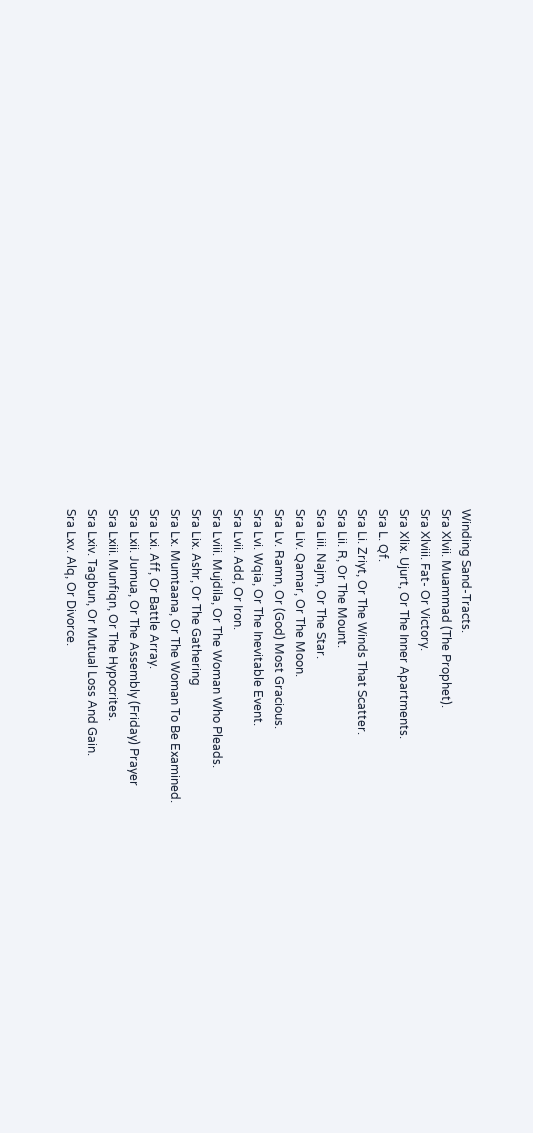Winding Sand-Tracts.
Sra Xlvii. Muammad (The Prophet).
Sra Xlviii. Fat- Or Victory.
Sra Xlix. Ujurt, Or The Inner Apartments.
Sra L. Qf.
Sra Li. Zriyt, Or The Winds That Scatter.
Sra Lii. R, Or The Mount.
Sra Liii. Najm, Or The Star.
Sra Liv. Qamar, Or The Moon.
Sra Lv. Ramn, Or (God) Most Gracious.
Sra Lvi. Wqia, Or The Inevitable Event.
Sra Lvii. Add, Or Iron.
Sra Lviii. Mujdila, Or The Woman Who Pleads.
Sra Lix. Ashr, Or The Gathering
Sra Lx. Mumtaana, Or The Woman To Be Examined.
Sra Lxi. Aff, Or Battle Array.
Sra Lxii. Jumua, Or The Assembly (Friday) Prayer
Sra Lxiii. Munfiqn, Or The Hypocrites.
Sra Lxiv. Tagbun, Or Mutual Loss And Gain.
Sra Lxv. Alq, Or Divorce.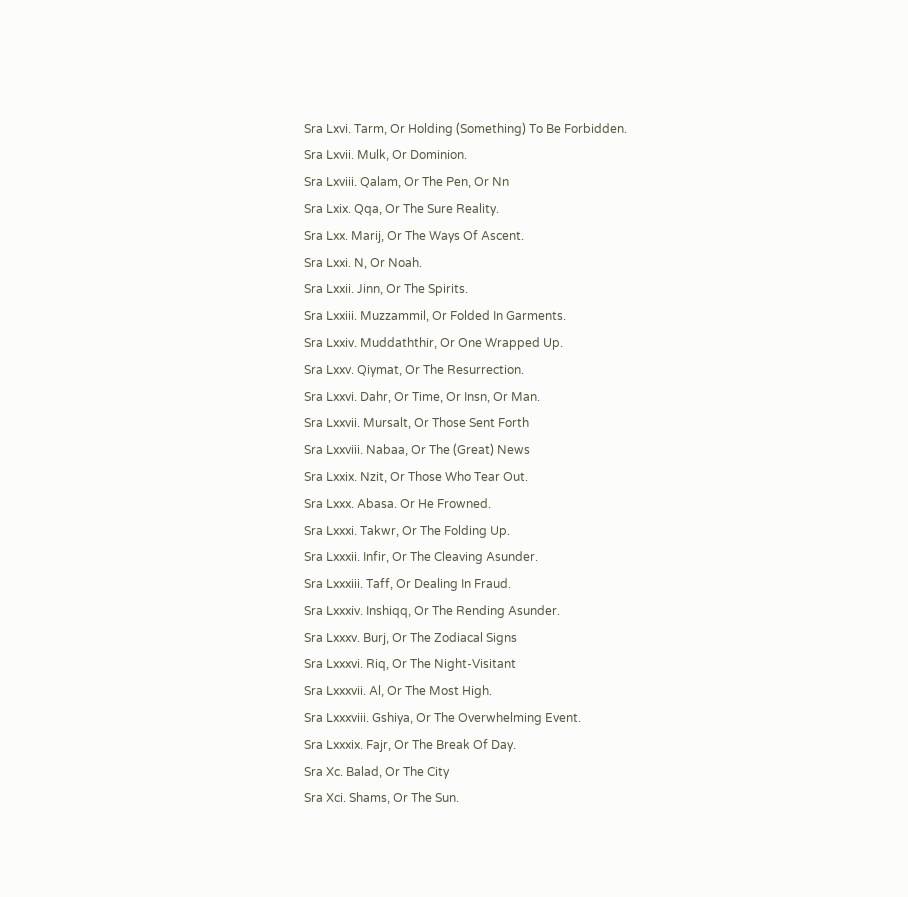Sra Lxvi. Tarm, Or Holding (Something) To Be Forbidden.
Sra Lxvii. Mulk, Or Dominion.
Sra Lxviii. Qalam, Or The Pen, Or Nn
Sra Lxix. Qqa, Or The Sure Reality.
Sra Lxx. Marij, Or The Ways Of Ascent.
Sra Lxxi. N, Or Noah.
Sra Lxxii. Jinn, Or The Spirits.
Sra Lxxiii. Muzzammil, Or Folded In Garments.
Sra Lxxiv. Muddaththir, Or One Wrapped Up.
Sra Lxxv. Qiymat, Or The Resurrection.
Sra Lxxvi. Dahr, Or Time, Or Insn, Or Man.
Sra Lxxvii. Mursalt, Or Those Sent Forth
Sra Lxxviii. Nabaa, Or The (Great) News
Sra Lxxix. Nzit, Or Those Who Tear Out.
Sra Lxxx. Abasa. Or He Frowned.
Sra Lxxxi. Takwr, Or The Folding Up.
Sra Lxxxii. Infir, Or The Cleaving Asunder.
Sra Lxxxiii. Taff, Or Dealing In Fraud.
Sra Lxxxiv. Inshiqq, Or The Rending Asunder.
Sra Lxxxv. Burj, Or The Zodiacal Signs
Sra Lxxxvi. Riq, Or The Night-Visitant
Sra Lxxxvii. Al, Or The Most High.
Sra Lxxxviii. Gshiya, Or The Overwhelming Event.
Sra Lxxxix. Fajr, Or The Break Of Day.
Sra Xc. Balad, Or The City
Sra Xci. Shams, Or The Sun.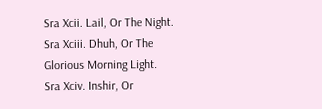Sra Xcii. Lail, Or The Night.
Sra Xciii. Dhuh, Or The Glorious Morning Light.
Sra Xciv. Inshir, Or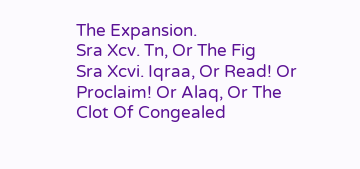The Expansion.
Sra Xcv. Tn, Or The Fig
Sra Xcvi. Iqraa, Or Read! Or Proclaim! Or Alaq, Or The Clot Of Congealed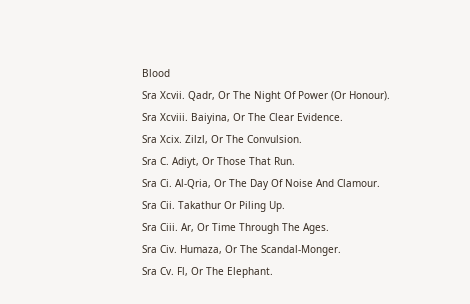Blood
Sra Xcvii. Qadr, Or The Night Of Power (Or Honour).
Sra Xcviii. Baiyina, Or The Clear Evidence.
Sra Xcix. Zilzl, Or The Convulsion.
Sra C. Adiyt, Or Those That Run.
Sra Ci. Al-Qria, Or The Day Of Noise And Clamour.
Sra Cii. Takathur Or Piling Up.
Sra Ciii. Ar, Or Time Through The Ages.
Sra Civ. Humaza, Or The Scandal-Monger.
Sra Cv. Fl, Or The Elephant.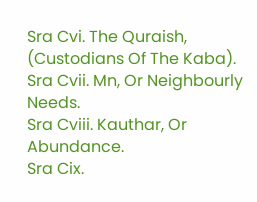Sra Cvi. The Quraish, (Custodians Of The Kaba).
Sra Cvii. Mn, Or Neighbourly Needs.
Sra Cviii. Kauthar, Or Abundance.
Sra Cix.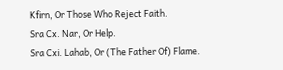Kfirn, Or Those Who Reject Faith.
Sra Cx. Nar, Or Help.
Sra Cxi. Lahab, Or (The Father Of) Flame.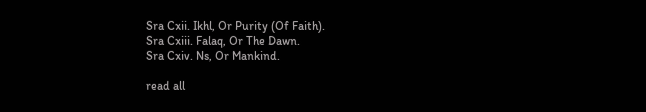Sra Cxii. Ikhl, Or Purity (Of Faith).
Sra Cxiii. Falaq, Or The Dawn.
Sra Cxiv. Ns, Or Mankind.

read all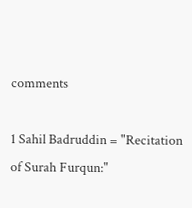comments

1 Sahil Badruddin = "Recitation of Surah Furqun:"